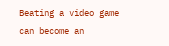Beating a video game can become an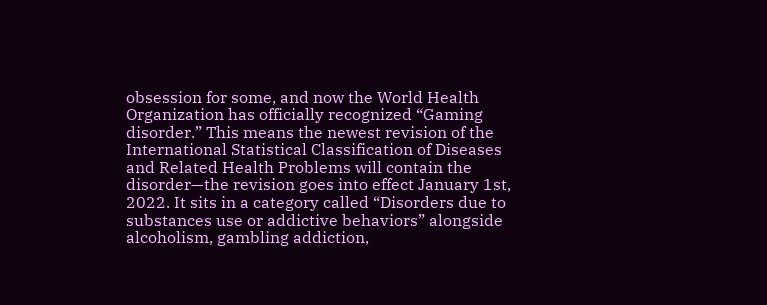obsession for some, and now the World Health Organization has officially recognized “Gaming disorder.” This means the newest revision of the International Statistical Classification of Diseases and Related Health Problems will contain the disorder—the revision goes into effect January 1st, 2022. It sits in a category called “Disorders due to substances use or addictive behaviors” alongside alcoholism, gambling addiction,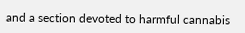and a section devoted to harmful cannabis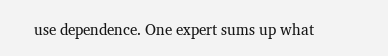use dependence. One expert sums up what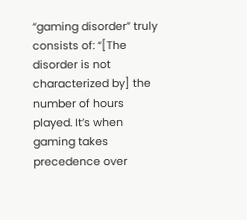“gaming disorder” truly consists of: “[The disorder is not characterized by] the number of hours played. It’s when gaming takes precedence over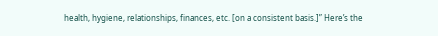health, hygiene, relationships, finances, etc. [on a consistent basis.]” Here’s the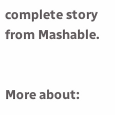complete story from Mashable.


More about: